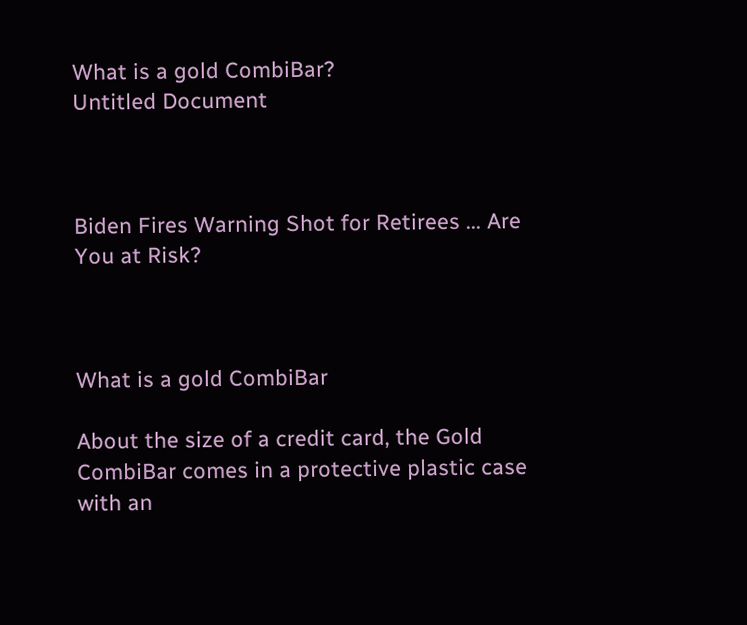What is a gold CombiBar?
Untitled Document



Biden Fires Warning Shot for Retirees ... Are You at Risk?



What is a gold CombiBar

About the size of a credit card, the Gold CombiBar comes in a protective plastic case with an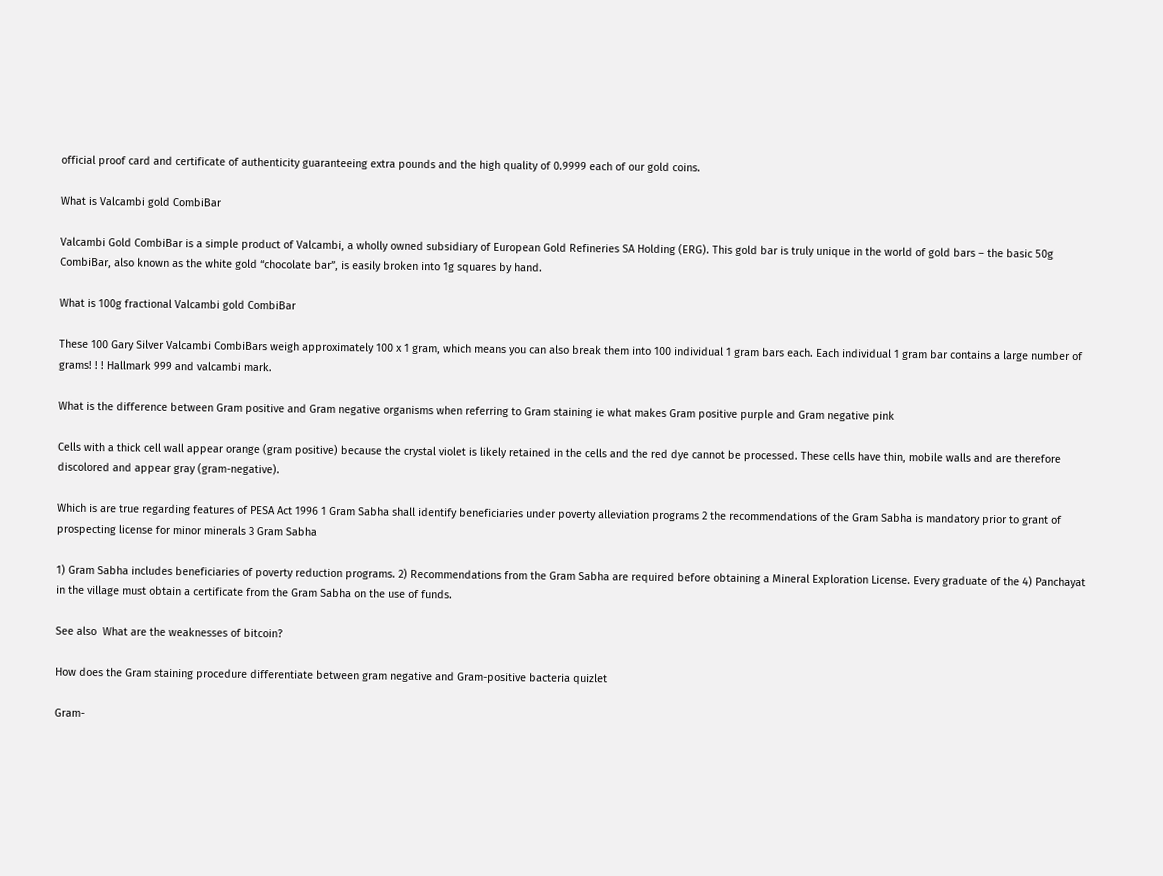official proof card and certificate of authenticity guaranteeing extra pounds and the high quality of 0.9999 each of our gold coins.

What is Valcambi gold CombiBar

Valcambi Gold CombiBar is a simple product of Valcambi, a wholly owned subsidiary of European Gold Refineries SA Holding (ERG). This gold bar is truly unique in the world of gold bars – the basic 50g CombiBar, also known as the white gold “chocolate bar”, is easily broken into 1g squares by hand.

What is 100g fractional Valcambi gold CombiBar

These 100 Gary Silver Valcambi CombiBars weigh approximately 100 x 1 gram, which means you can also break them into 100 individual 1 gram bars each. Each individual 1 gram bar contains a large number of grams! ! ! Hallmark 999 and valcambi mark.

What is the difference between Gram positive and Gram negative organisms when referring to Gram staining ie what makes Gram positive purple and Gram negative pink

Cells with a thick cell wall appear orange (gram positive) because the crystal violet is likely retained in the cells and the red dye cannot be processed. These cells have thin, mobile walls and are therefore discolored and appear gray (gram-negative).

Which is are true regarding features of PESA Act 1996 1 Gram Sabha shall identify beneficiaries under poverty alleviation programs 2 the recommendations of the Gram Sabha is mandatory prior to grant of prospecting license for minor minerals 3 Gram Sabha

1) Gram Sabha includes beneficiaries of poverty reduction programs. 2) Recommendations from the Gram Sabha are required before obtaining a Mineral Exploration License. Every graduate of the 4) Panchayat in the village must obtain a certificate from the Gram Sabha on the use of funds.

See also  What are the weaknesses of bitcoin?

How does the Gram staining procedure differentiate between gram negative and Gram-positive bacteria quizlet

Gram-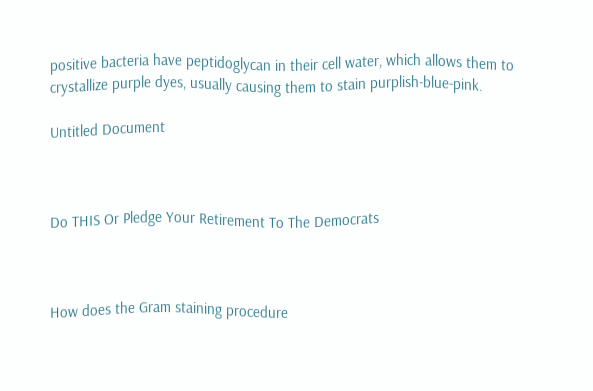positive bacteria have peptidoglycan in their cell water, which allows them to crystallize purple dyes, usually causing them to stain purplish-blue-pink.

Untitled Document



Do THIS Or Pledge Your Retirement To The Democrats



How does the Gram staining procedure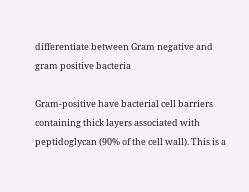differentiate between Gram negative and gram positive bacteria

Gram-positive have bacterial cell barriers containing thick layers associated with peptidoglycan (90% of the cell wall). This is a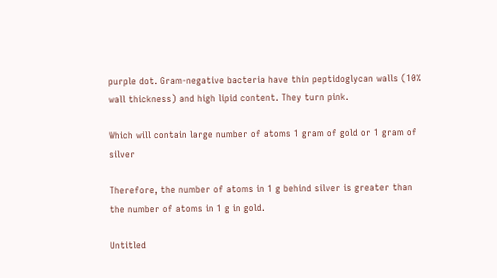purple dot. Gram-negative bacteria have thin peptidoglycan walls (10% wall thickness) and high lipid content. They turn pink.

Which will contain large number of atoms 1 gram of gold or 1 gram of silver

Therefore, the number of atoms in 1 g behind silver is greater than the number of atoms in 1 g in gold.

Untitled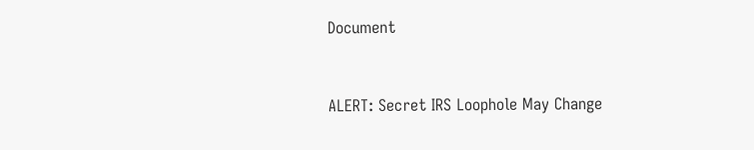Document



ALERT: Secret IRS Loophole May Change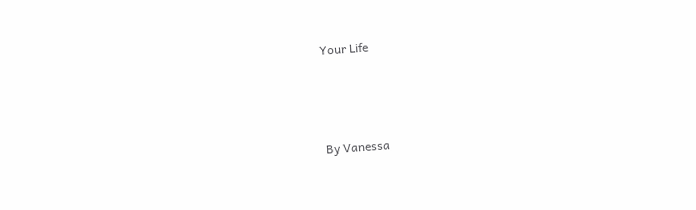Your Life



By Vanessa